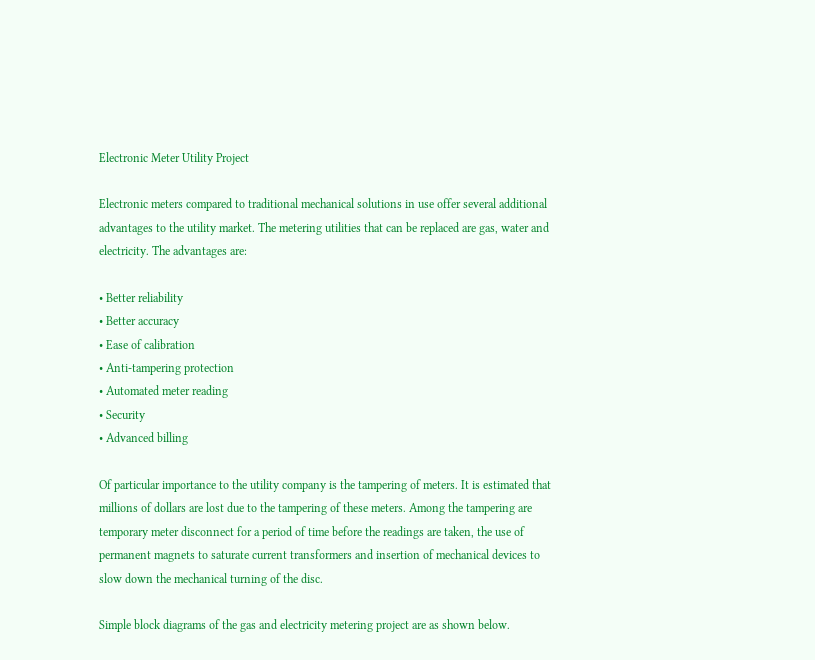Electronic Meter Utility Project

Electronic meters compared to traditional mechanical solutions in use offer several additional advantages to the utility market. The metering utilities that can be replaced are gas, water and electricity. The advantages are:

• Better reliability
• Better accuracy
• Ease of calibration
• Anti-tampering protection
• Automated meter reading
• Security
• Advanced billing

Of particular importance to the utility company is the tampering of meters. It is estimated that millions of dollars are lost due to the tampering of these meters. Among the tampering are temporary meter disconnect for a period of time before the readings are taken, the use of permanent magnets to saturate current transformers and insertion of mechanical devices to slow down the mechanical turning of the disc.

Simple block diagrams of the gas and electricity metering project are as shown below.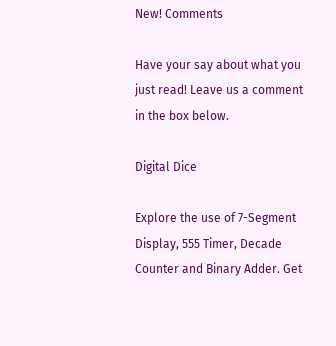New! Comments

Have your say about what you just read! Leave us a comment in the box below.

Digital Dice

Explore the use of 7-Segment Display, 555 Timer, Decade Counter and Binary Adder. Get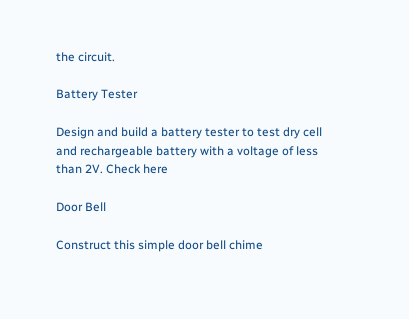the circuit.

Battery Tester

Design and build a battery tester to test dry cell and rechargeable battery with a voltage of less than 2V. Check here

Door Bell

Construct this simple door bell chime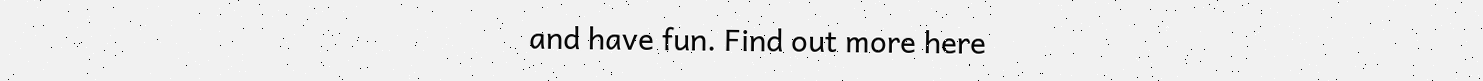and have fun. Find out more here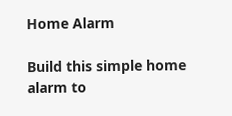Home Alarm

Build this simple home alarm to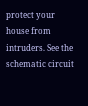protect your house from intruders. See the schematic circuit